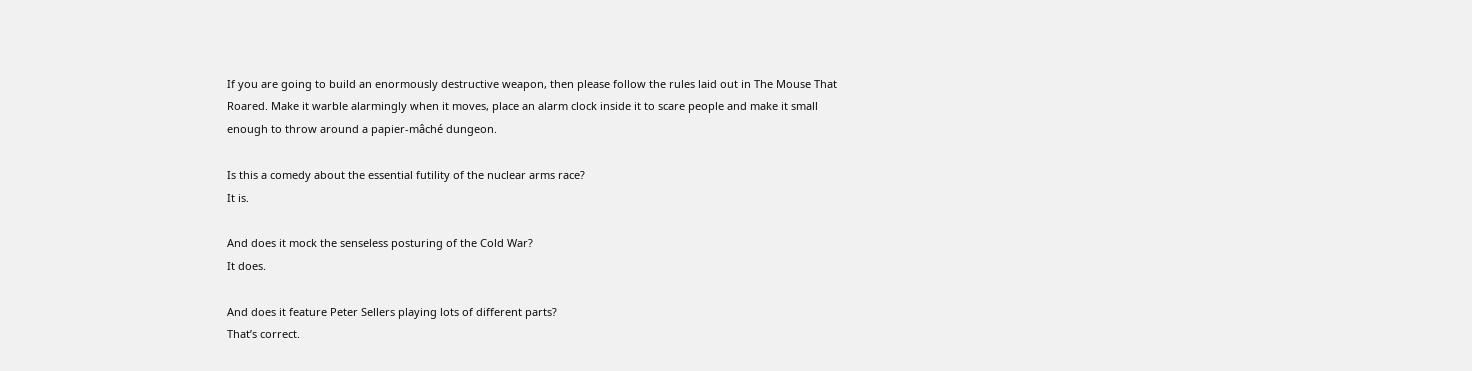If you are going to build an enormously destructive weapon, then please follow the rules laid out in The Mouse That Roared. Make it warble alarmingly when it moves, place an alarm clock inside it to scare people and make it small enough to throw around a papier-mâché dungeon.

Is this a comedy about the essential futility of the nuclear arms race?
It is.

And does it mock the senseless posturing of the Cold War?
It does.

And does it feature Peter Sellers playing lots of different parts?
That’s correct.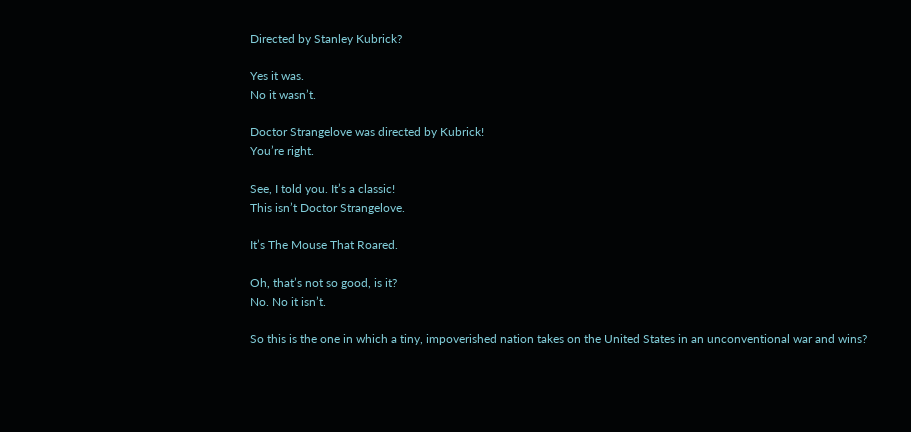Directed by Stanley Kubrick?

Yes it was.
No it wasn’t.

Doctor Strangelove was directed by Kubrick!
You’re right.

See, I told you. It’s a classic!
This isn’t Doctor Strangelove.

It’s The Mouse That Roared.

Oh, that’s not so good, is it?
No. No it isn’t.

So this is the one in which a tiny, impoverished nation takes on the United States in an unconventional war and wins?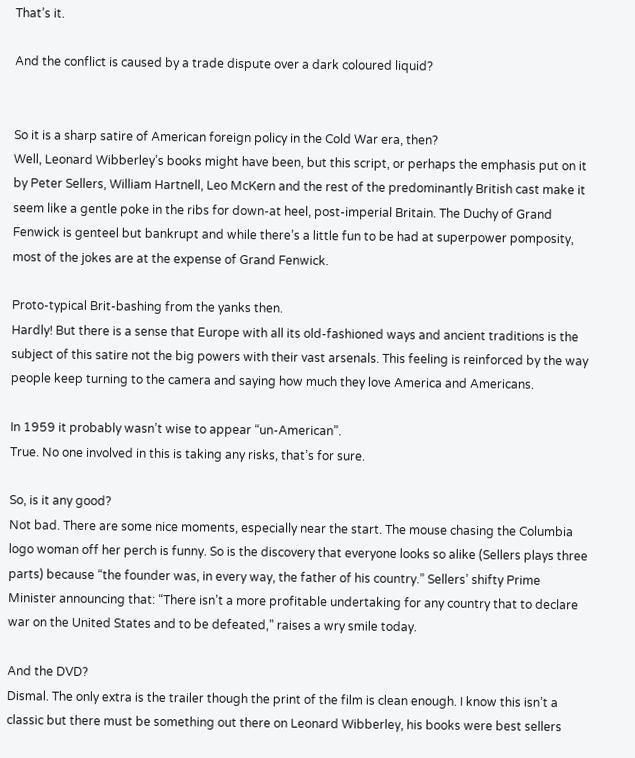That’s it.

And the conflict is caused by a trade dispute over a dark coloured liquid?


So it is a sharp satire of American foreign policy in the Cold War era, then?
Well, Leonard Wibberley’s books might have been, but this script, or perhaps the emphasis put on it by Peter Sellers, William Hartnell, Leo McKern and the rest of the predominantly British cast make it seem like a gentle poke in the ribs for down-at heel, post-imperial Britain. The Duchy of Grand Fenwick is genteel but bankrupt and while there’s a little fun to be had at superpower pomposity, most of the jokes are at the expense of Grand Fenwick.

Proto-typical Brit-bashing from the yanks then.
Hardly! But there is a sense that Europe with all its old-fashioned ways and ancient traditions is the subject of this satire not the big powers with their vast arsenals. This feeling is reinforced by the way people keep turning to the camera and saying how much they love America and Americans.

In 1959 it probably wasn’t wise to appear “un-American”.
True. No one involved in this is taking any risks, that’s for sure.

So, is it any good?
Not bad. There are some nice moments, especially near the start. The mouse chasing the Columbia logo woman off her perch is funny. So is the discovery that everyone looks so alike (Sellers plays three parts) because “the founder was, in every way, the father of his country.” Sellers’ shifty Prime Minister announcing that: “There isn’t a more profitable undertaking for any country that to declare war on the United States and to be defeated,” raises a wry smile today.

And the DVD?
Dismal. The only extra is the trailer though the print of the film is clean enough. I know this isn’t a classic but there must be something out there on Leonard Wibberley, his books were best sellers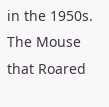in the 1950s. The Mouse that Roared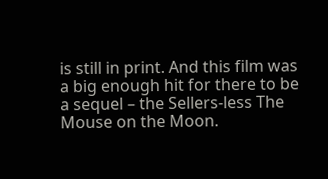is still in print. And this film was a big enough hit for there to be a sequel – the Sellers-less The Mouse on the Moon.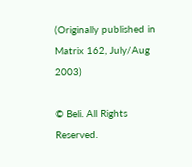(Originally published in Matrix 162, July/Aug 2003)

© Beli. All Rights Reserved.